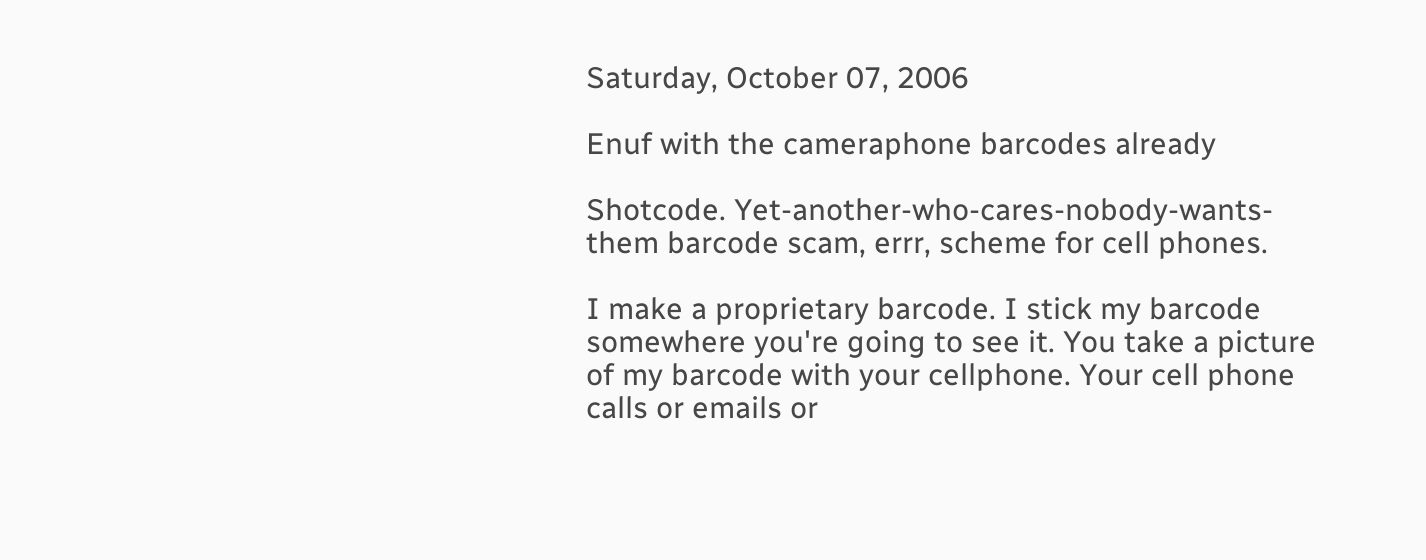Saturday, October 07, 2006

Enuf with the cameraphone barcodes already

Shotcode. Yet-another-who-cares-nobody-wants-them barcode scam, errr, scheme for cell phones.

I make a proprietary barcode. I stick my barcode somewhere you're going to see it. You take a picture of my barcode with your cellphone. Your cell phone calls or emails or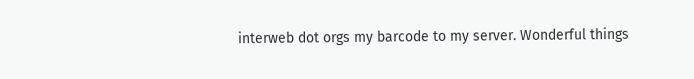interweb dot orgs my barcode to my server. Wonderful things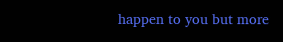happen to you but more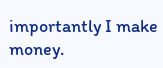importantly I make money.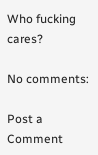Who fucking cares?

No comments:

Post a Comment